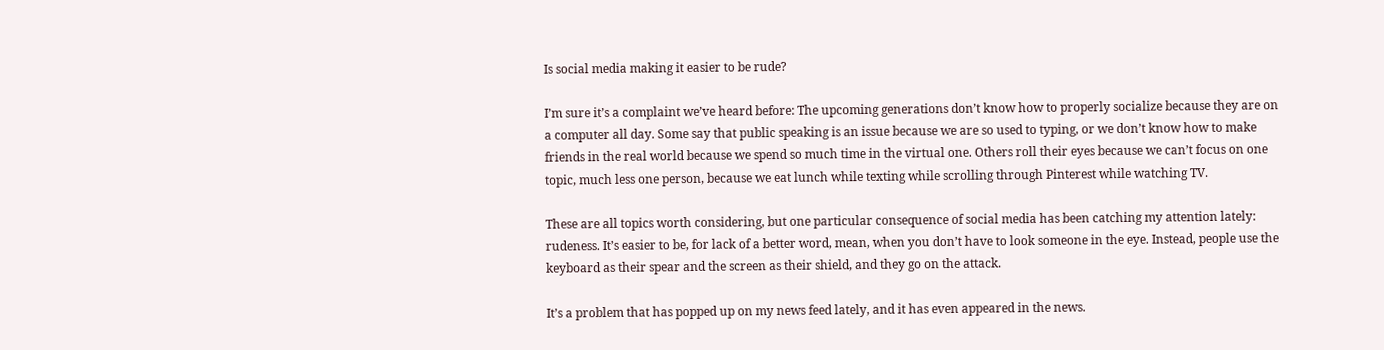Is social media making it easier to be rude?

I’m sure it’s a complaint we’ve heard before: The upcoming generations don’t know how to properly socialize because they are on a computer all day. Some say that public speaking is an issue because we are so used to typing, or we don’t know how to make friends in the real world because we spend so much time in the virtual one. Others roll their eyes because we can’t focus on one topic, much less one person, because we eat lunch while texting while scrolling through Pinterest while watching TV.

These are all topics worth considering, but one particular consequence of social media has been catching my attention lately: rudeness. It’s easier to be, for lack of a better word, mean, when you don’t have to look someone in the eye. Instead, people use the keyboard as their spear and the screen as their shield, and they go on the attack.

It’s a problem that has popped up on my news feed lately, and it has even appeared in the news.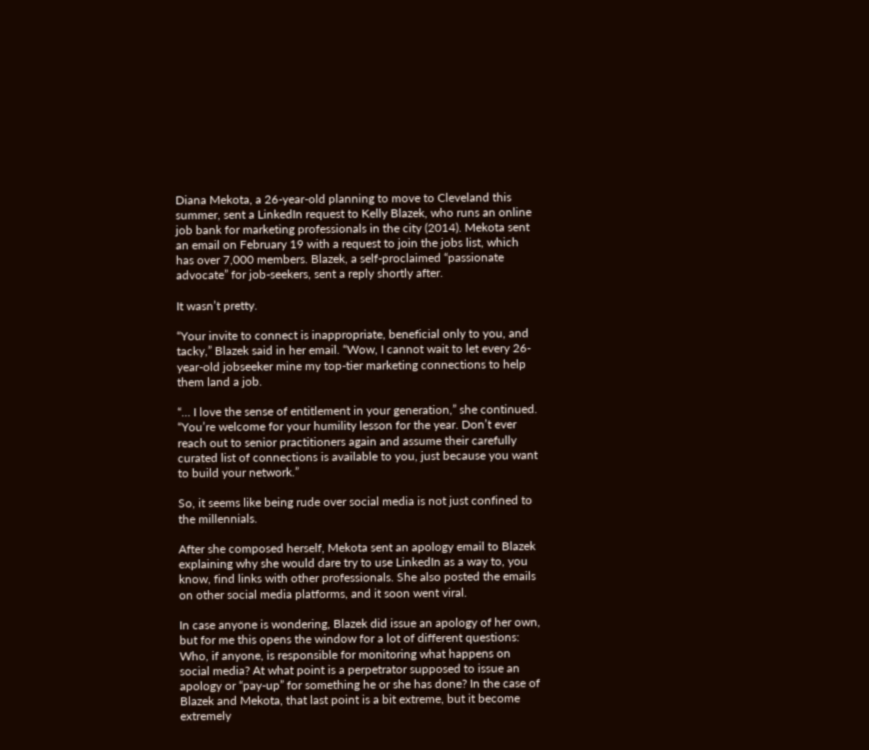Diana Mekota, a 26-year-old planning to move to Cleveland this summer, sent a LinkedIn request to Kelly Blazek, who runs an online job bank for marketing professionals in the city (2014). Mekota sent an email on February 19 with a request to join the jobs list, which has over 7,000 members. Blazek, a self-proclaimed “passionate advocate” for job-seekers, sent a reply shortly after.

It wasn’t pretty.

“Your invite to connect is inappropriate, beneficial only to you, and tacky,” Blazek said in her email. “Wow, I cannot wait to let every 26-year-old jobseeker mine my top-tier marketing connections to help them land a job.

“… I love the sense of entitlement in your generation,” she continued. “You’re welcome for your humility lesson for the year. Don’t ever reach out to senior practitioners again and assume their carefully curated list of connections is available to you, just because you want to build your network.”

So, it seems like being rude over social media is not just confined to the millennials.

After she composed herself, Mekota sent an apology email to Blazek explaining why she would dare try to use LinkedIn as a way to, you know, find links with other professionals. She also posted the emails on other social media platforms, and it soon went viral.

In case anyone is wondering, Blazek did issue an apology of her own, but for me this opens the window for a lot of different questions: Who, if anyone, is responsible for monitoring what happens on social media? At what point is a perpetrator supposed to issue an apology or “pay-up” for something he or she has done? In the case of Blazek and Mekota, that last point is a bit extreme, but it become extremely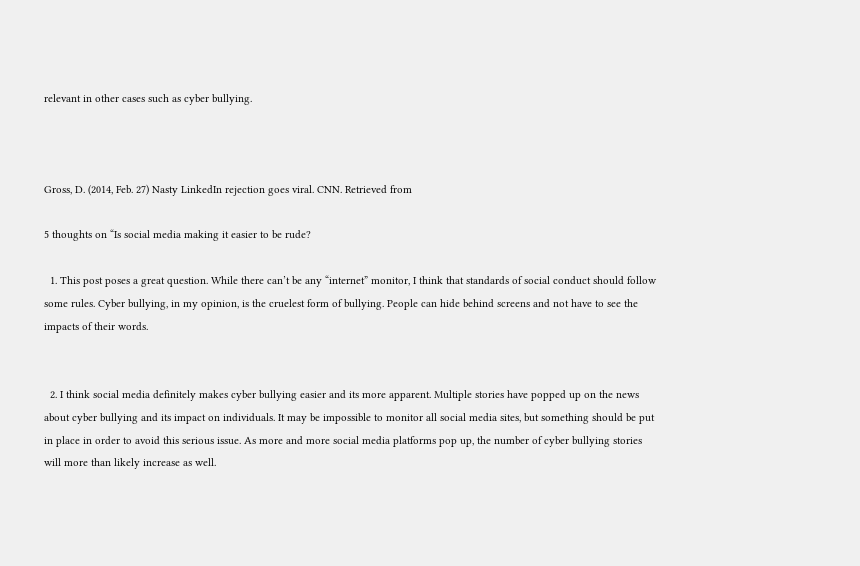relevant in other cases such as cyber bullying.



Gross, D. (2014, Feb. 27) Nasty LinkedIn rejection goes viral. CNN. Retrieved from

5 thoughts on “Is social media making it easier to be rude?

  1. This post poses a great question. While there can’t be any “internet” monitor, I think that standards of social conduct should follow some rules. Cyber bullying, in my opinion, is the cruelest form of bullying. People can hide behind screens and not have to see the impacts of their words.


  2. I think social media definitely makes cyber bullying easier and its more apparent. Multiple stories have popped up on the news about cyber bullying and its impact on individuals. It may be impossible to monitor all social media sites, but something should be put in place in order to avoid this serious issue. As more and more social media platforms pop up, the number of cyber bullying stories will more than likely increase as well.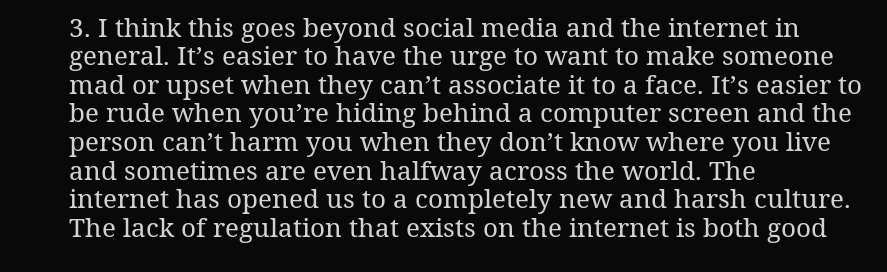3. I think this goes beyond social media and the internet in general. It’s easier to have the urge to want to make someone mad or upset when they can’t associate it to a face. It’s easier to be rude when you’re hiding behind a computer screen and the person can’t harm you when they don’t know where you live and sometimes are even halfway across the world. The internet has opened us to a completely new and harsh culture. The lack of regulation that exists on the internet is both good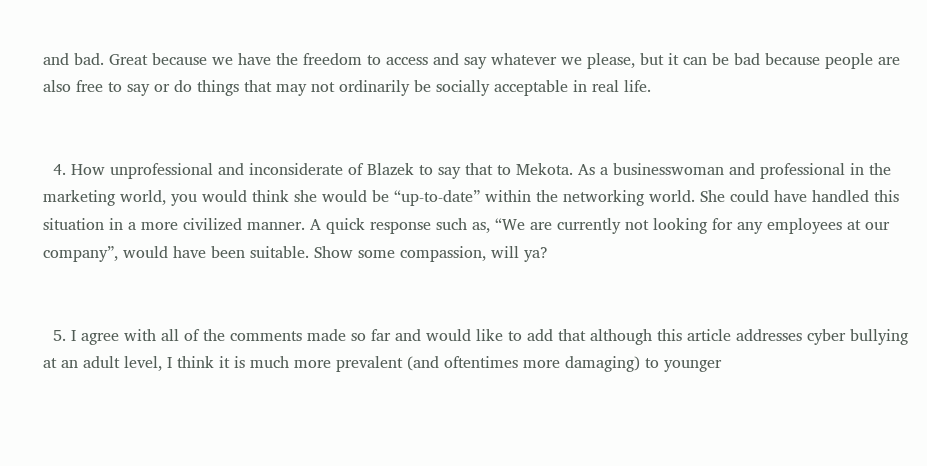and bad. Great because we have the freedom to access and say whatever we please, but it can be bad because people are also free to say or do things that may not ordinarily be socially acceptable in real life.


  4. How unprofessional and inconsiderate of Blazek to say that to Mekota. As a businesswoman and professional in the marketing world, you would think she would be “up-to-date” within the networking world. She could have handled this situation in a more civilized manner. A quick response such as, “We are currently not looking for any employees at our company”, would have been suitable. Show some compassion, will ya?


  5. I agree with all of the comments made so far and would like to add that although this article addresses cyber bullying at an adult level, I think it is much more prevalent (and oftentimes more damaging) to younger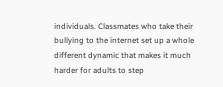individuals. Classmates who take their bullying to the internet set up a whole different dynamic that makes it much harder for adults to step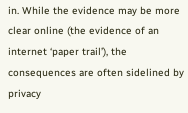in. While the evidence may be more clear online (the evidence of an internet ‘paper trail’), the consequences are often sidelined by privacy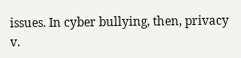issues. In cyber bullying, then, privacy v.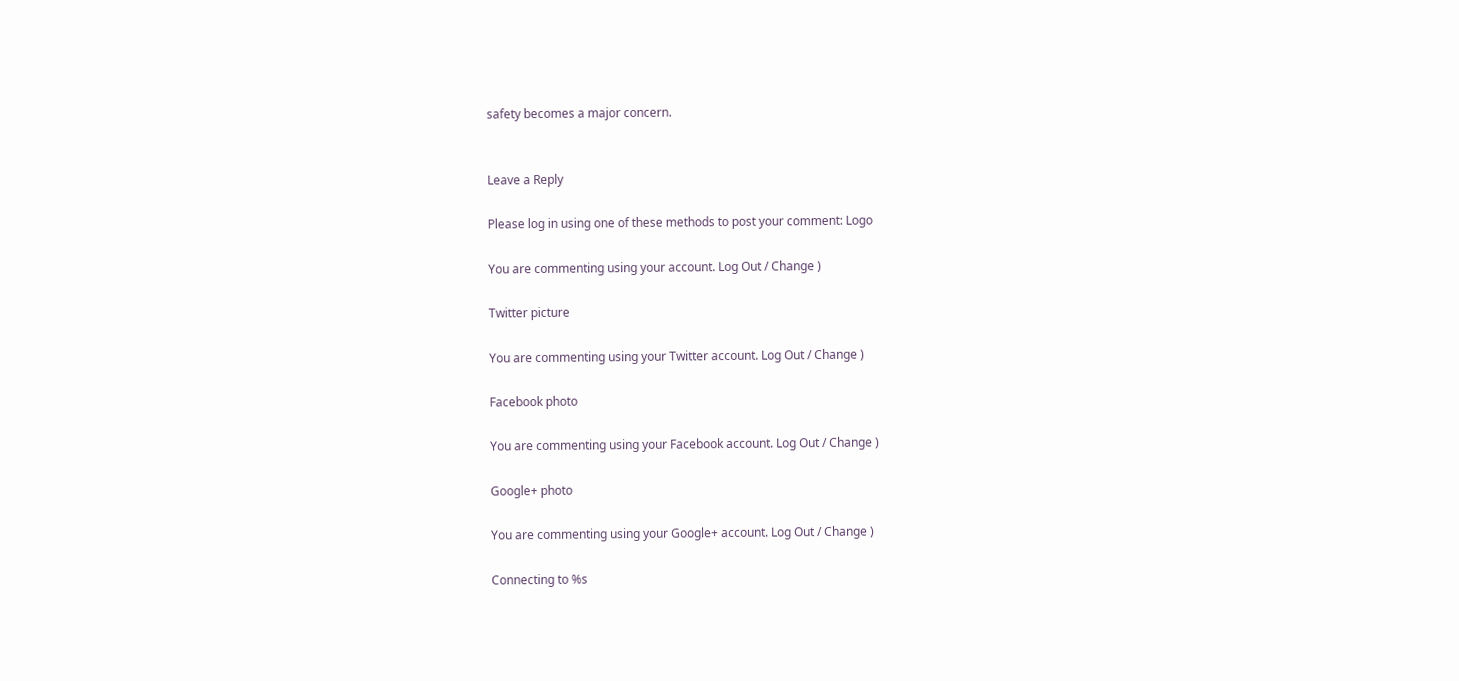safety becomes a major concern.


Leave a Reply

Please log in using one of these methods to post your comment: Logo

You are commenting using your account. Log Out / Change )

Twitter picture

You are commenting using your Twitter account. Log Out / Change )

Facebook photo

You are commenting using your Facebook account. Log Out / Change )

Google+ photo

You are commenting using your Google+ account. Log Out / Change )

Connecting to %s